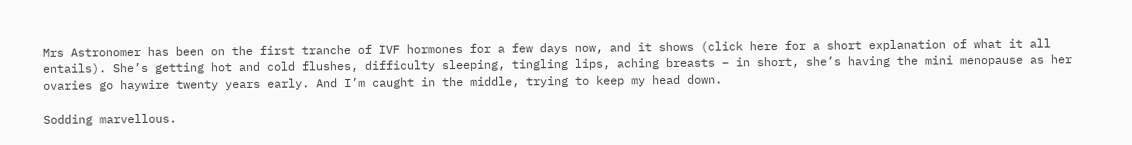Mrs Astronomer has been on the first tranche of IVF hormones for a few days now, and it shows (click here for a short explanation of what it all entails). She’s getting hot and cold flushes, difficulty sleeping, tingling lips, aching breasts – in short, she’s having the mini menopause as her ovaries go haywire twenty years early. And I’m caught in the middle, trying to keep my head down.

Sodding marvellous.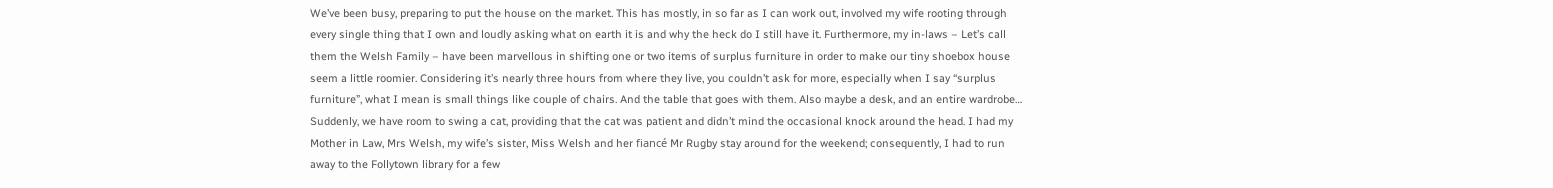We’ve been busy, preparing to put the house on the market. This has mostly, in so far as I can work out, involved my wife rooting through every single thing that I own and loudly asking what on earth it is and why the heck do I still have it. Furthermore, my in-laws – Let’s call them the Welsh Family – have been marvellous in shifting one or two items of surplus furniture in order to make our tiny shoebox house seem a little roomier. Considering it’s nearly three hours from where they live, you couldn’t ask for more, especially when I say “surplus furniture”, what I mean is small things like couple of chairs. And the table that goes with them. Also maybe a desk, and an entire wardrobe… Suddenly, we have room to swing a cat, providing that the cat was patient and didn’t mind the occasional knock around the head. I had my Mother in Law, Mrs Welsh, my wife’s sister, Miss Welsh and her fiancé Mr Rugby stay around for the weekend; consequently, I had to run away to the Follytown library for a few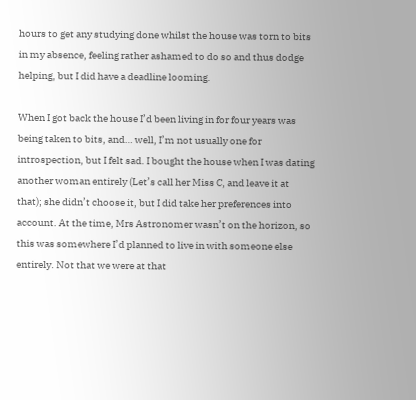hours to get any studying done whilst the house was torn to bits in my absence, feeling rather ashamed to do so and thus dodge helping, but I did have a deadline looming.

When I got back the house I’d been living in for four years was being taken to bits, and… well, I’m not usually one for introspection, but I felt sad. I bought the house when I was dating another woman entirely (Let’s call her Miss C, and leave it at that); she didn’t choose it, but I did take her preferences into account. At the time, Mrs Astronomer wasn’t on the horizon, so this was somewhere I’d planned to live in with someone else entirely. Not that we were at that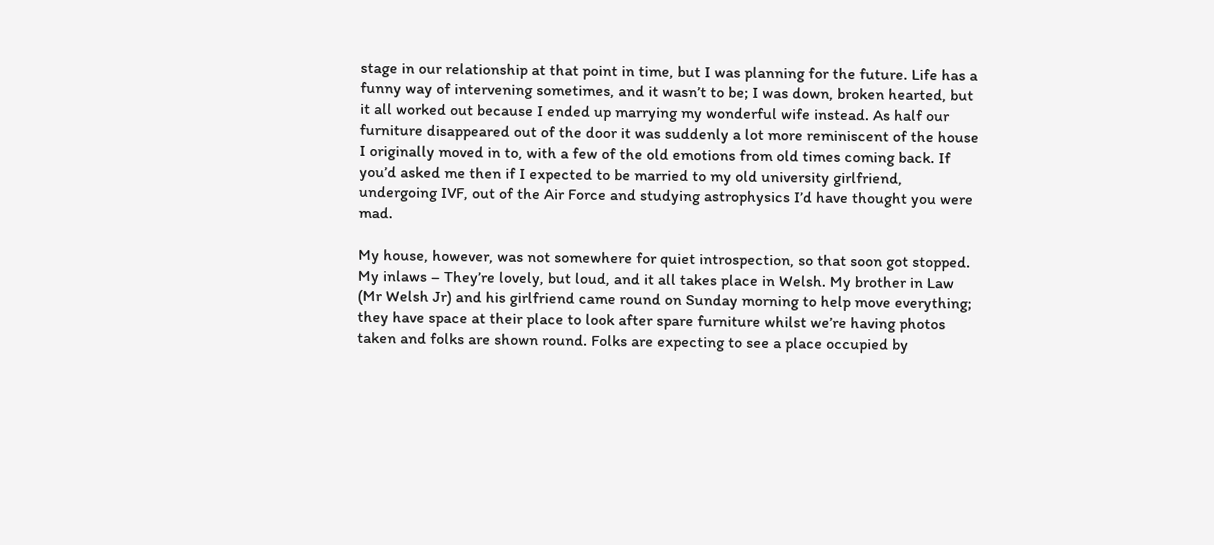stage in our relationship at that point in time, but I was planning for the future. Life has a funny way of intervening sometimes, and it wasn’t to be; I was down, broken hearted, but it all worked out because I ended up marrying my wonderful wife instead. As half our furniture disappeared out of the door it was suddenly a lot more reminiscent of the house I originally moved in to, with a few of the old emotions from old times coming back. If you’d asked me then if I expected to be married to my old university girlfriend, undergoing IVF, out of the Air Force and studying astrophysics I’d have thought you were mad.

My house, however, was not somewhere for quiet introspection, so that soon got stopped. My inlaws – They’re lovely, but loud, and it all takes place in Welsh. My brother in Law (Mr Welsh Jr) and his girlfriend came round on Sunday morning to help move everything; they have space at their place to look after spare furniture whilst we’re having photos taken and folks are shown round. Folks are expecting to see a place occupied by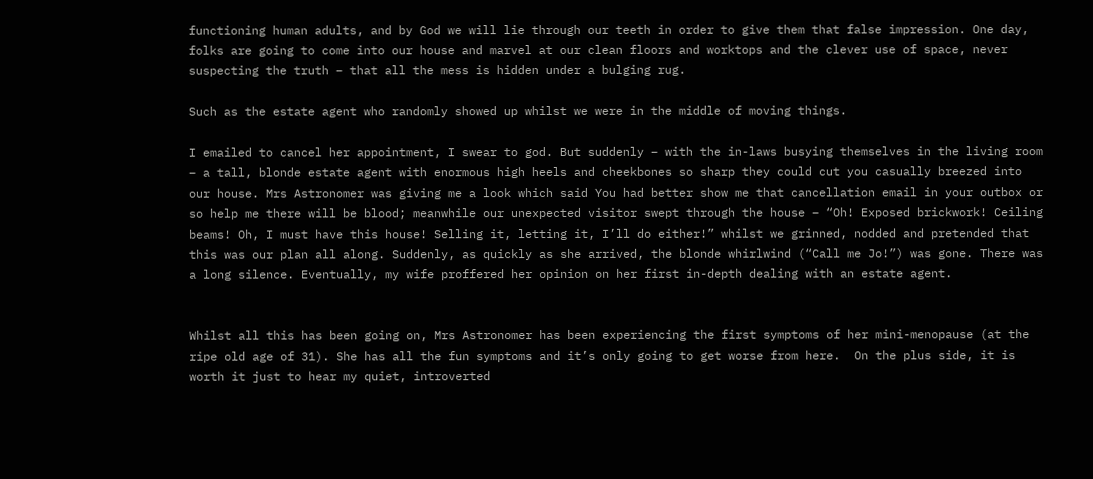functioning human adults, and by God we will lie through our teeth in order to give them that false impression. One day, folks are going to come into our house and marvel at our clean floors and worktops and the clever use of space, never suspecting the truth – that all the mess is hidden under a bulging rug.

Such as the estate agent who randomly showed up whilst we were in the middle of moving things.

I emailed to cancel her appointment, I swear to god. But suddenly – with the in-laws busying themselves in the living room – a tall, blonde estate agent with enormous high heels and cheekbones so sharp they could cut you casually breezed into our house. Mrs Astronomer was giving me a look which said You had better show me that cancellation email in your outbox or so help me there will be blood; meanwhile our unexpected visitor swept through the house – “Oh! Exposed brickwork! Ceiling beams! Oh, I must have this house! Selling it, letting it, I’ll do either!” whilst we grinned, nodded and pretended that this was our plan all along. Suddenly, as quickly as she arrived, the blonde whirlwind (“Call me Jo!”) was gone. There was a long silence. Eventually, my wife proffered her opinion on her first in-depth dealing with an estate agent.


Whilst all this has been going on, Mrs Astronomer has been experiencing the first symptoms of her mini-menopause (at the ripe old age of 31). She has all the fun symptoms and it’s only going to get worse from here.  On the plus side, it is worth it just to hear my quiet, introverted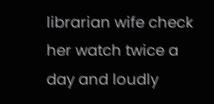librarian wife check her watch twice a day and loudly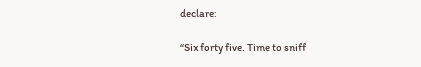declare:

“Six forty five. Time to sniff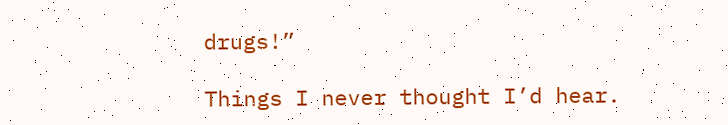drugs!”

Things I never thought I’d hear.